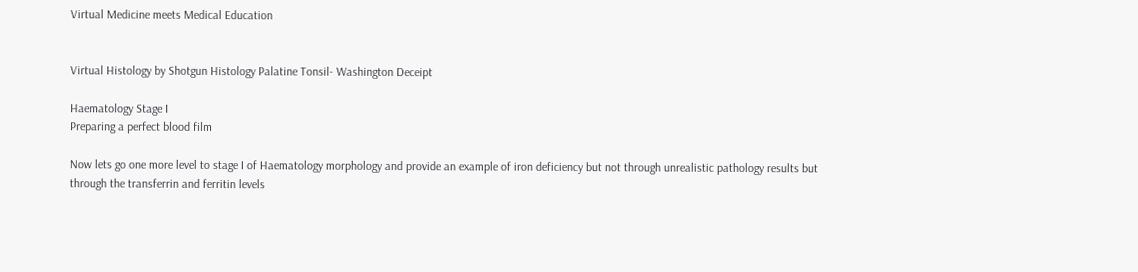Virtual Medicine meets Medical Education


Virtual Histology by Shotgun Histology Palatine Tonsil- Washington Deceipt

Haematology Stage I
Preparing a perfect blood film

Now lets go one more level to stage I of Haematology morphology and provide an example of iron deficiency but not through unrealistic pathology results but through the transferrin and ferritin levels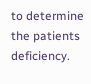to determine the patients deficiency.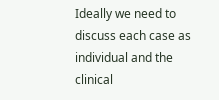Ideally we need to discuss each case as individual and the clinical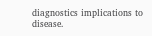diagnostics implications to disease.